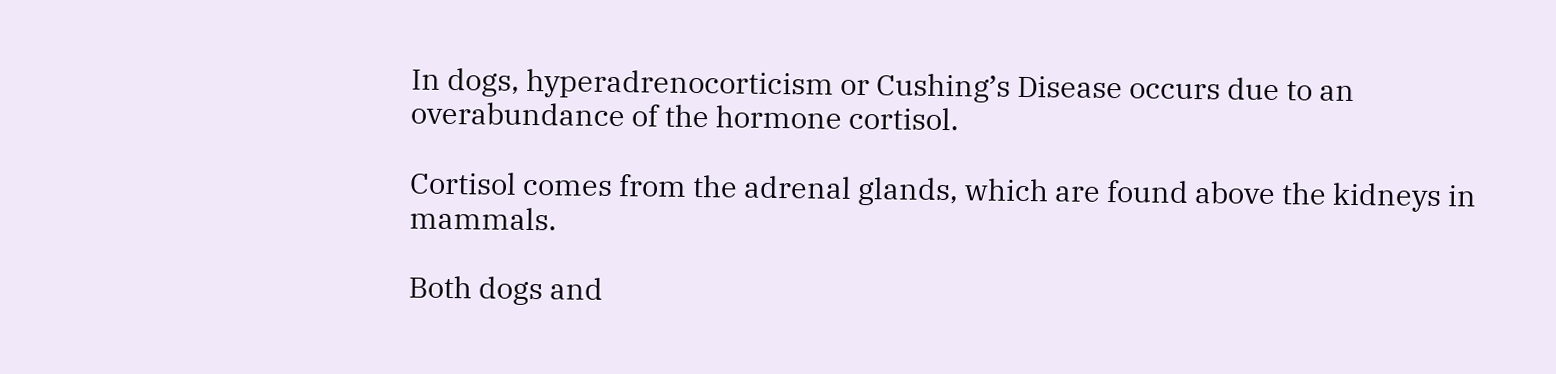In dogs, hyperadrenocorticism or Cushing’s Disease occurs due to an overabundance of the hormone cortisol.

Cortisol comes from the adrenal glands, which are found above the kidneys in mammals.

Both dogs and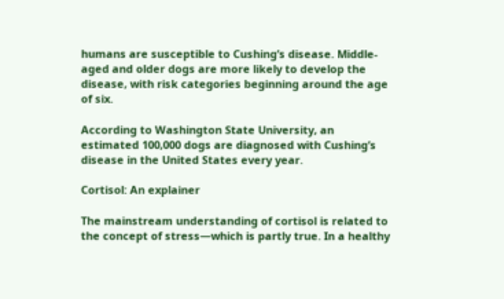humans are susceptible to Cushing’s disease. Middle-aged and older dogs are more likely to develop the disease, with risk categories beginning around the age of six.

According to Washington State University, an estimated 100,000 dogs are diagnosed with Cushing’s disease in the United States every year.

Cortisol: An explainer

The mainstream understanding of cortisol is related to the concept of stress—which is partly true. In a healthy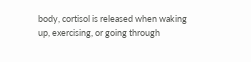body, cortisol is released when waking up, exercising, or going through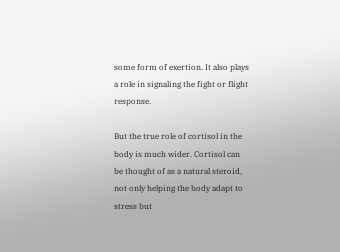some form of exertion. It also plays a role in signaling the fight or flight response.

But the true role of cortisol in the body is much wider. Cortisol can be thought of as a natural steroid, not only helping the body adapt to stress but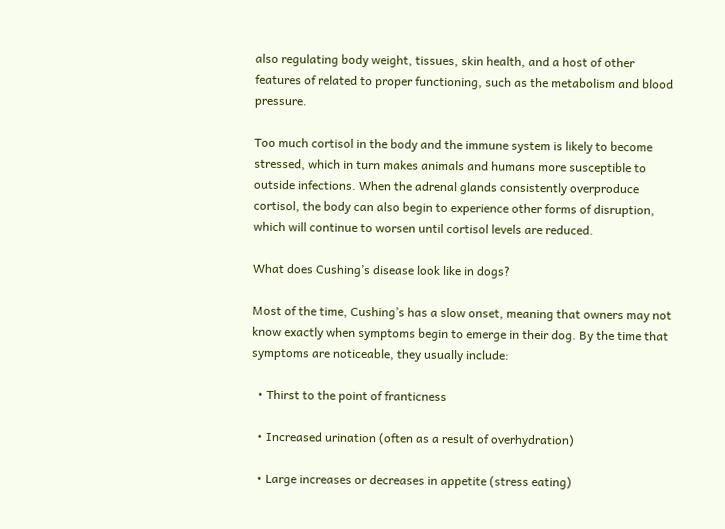also regulating body weight, tissues, skin health, and a host of other features of related to proper functioning, such as the metabolism and blood pressure.

Too much cortisol in the body and the immune system is likely to become stressed, which in turn makes animals and humans more susceptible to outside infections. When the adrenal glands consistently overproduce cortisol, the body can also begin to experience other forms of disruption, which will continue to worsen until cortisol levels are reduced.

What does Cushing’s disease look like in dogs?

Most of the time, Cushing’s has a slow onset, meaning that owners may not know exactly when symptoms begin to emerge in their dog. By the time that symptoms are noticeable, they usually include:

  • Thirst to the point of franticness

  • Increased urination (often as a result of overhydration)

  • Large increases or decreases in appetite (stress eating)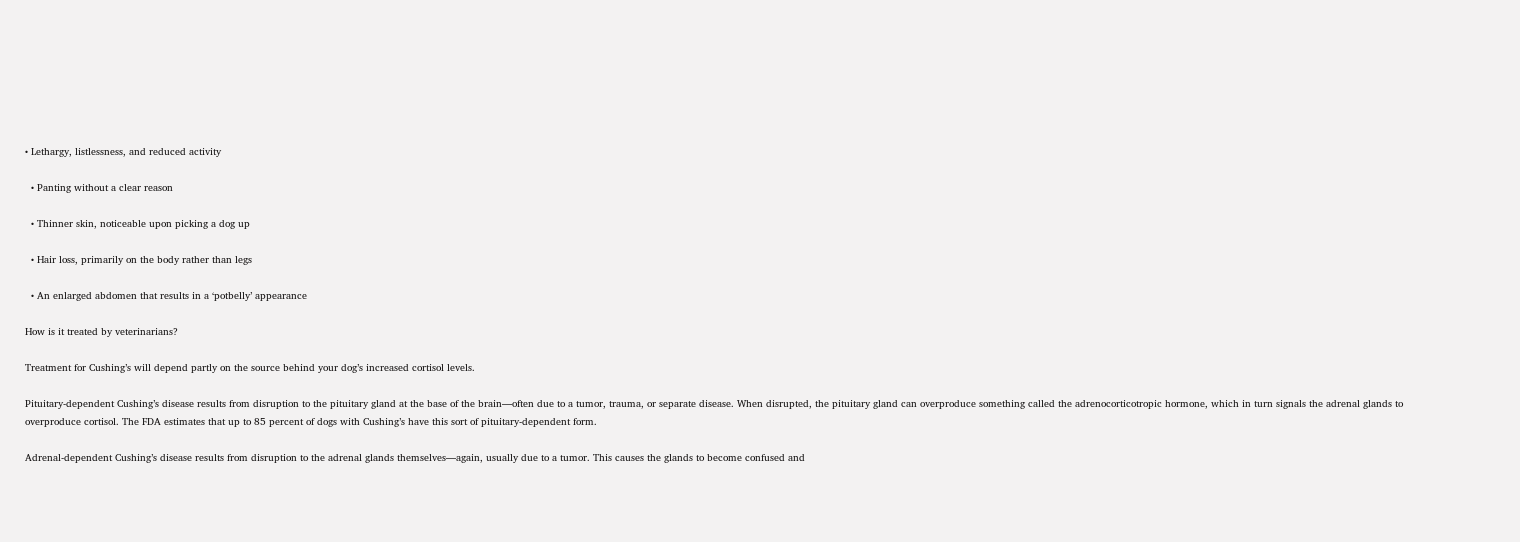• Lethargy, listlessness, and reduced activity

  • Panting without a clear reason

  • Thinner skin, noticeable upon picking a dog up

  • Hair loss, primarily on the body rather than legs

  • An enlarged abdomen that results in a ‘potbelly’ appearance

How is it treated by veterinarians?

Treatment for Cushing’s will depend partly on the source behind your dog’s increased cortisol levels.

Pituitary-dependent Cushing’s disease results from disruption to the pituitary gland at the base of the brain—often due to a tumor, trauma, or separate disease. When disrupted, the pituitary gland can overproduce something called the adrenocorticotropic hormone, which in turn signals the adrenal glands to overproduce cortisol. The FDA estimates that up to 85 percent of dogs with Cushing’s have this sort of pituitary-dependent form.

Adrenal-dependent Cushing’s disease results from disruption to the adrenal glands themselves—again, usually due to a tumor. This causes the glands to become confused and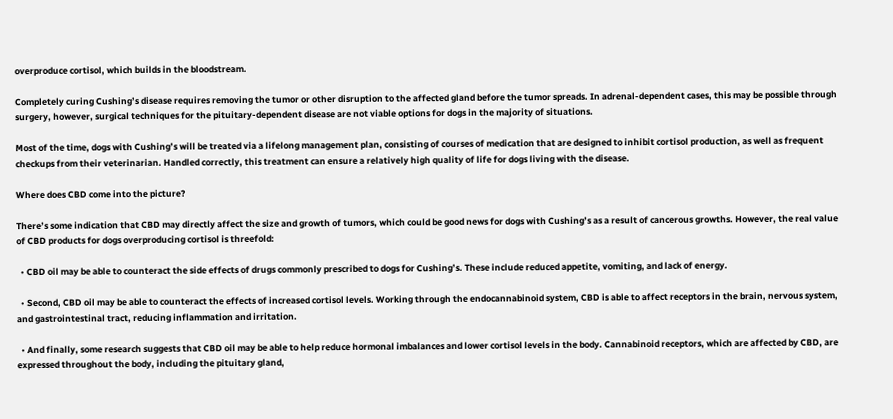overproduce cortisol, which builds in the bloodstream.

Completely curing Cushing’s disease requires removing the tumor or other disruption to the affected gland before the tumor spreads. In adrenal-dependent cases, this may be possible through surgery, however, surgical techniques for the pituitary-dependent disease are not viable options for dogs in the majority of situations.

Most of the time, dogs with Cushing’s will be treated via a lifelong management plan, consisting of courses of medication that are designed to inhibit cortisol production, as well as frequent checkups from their veterinarian. Handled correctly, this treatment can ensure a relatively high quality of life for dogs living with the disease.

Where does CBD come into the picture?

There’s some indication that CBD may directly affect the size and growth of tumors, which could be good news for dogs with Cushing’s as a result of cancerous growths. However, the real value of CBD products for dogs overproducing cortisol is threefold:

  • CBD oil may be able to counteract the side effects of drugs commonly prescribed to dogs for Cushing’s. These include reduced appetite, vomiting, and lack of energy.

  • Second, CBD oil may be able to counteract the effects of increased cortisol levels. Working through the endocannabinoid system, CBD is able to affect receptors in the brain, nervous system, and gastrointestinal tract, reducing inflammation and irritation.

  • And finally, some research suggests that CBD oil may be able to help reduce hormonal imbalances and lower cortisol levels in the body. Cannabinoid receptors, which are affected by CBD, are expressed throughout the body, including the pituitary gland,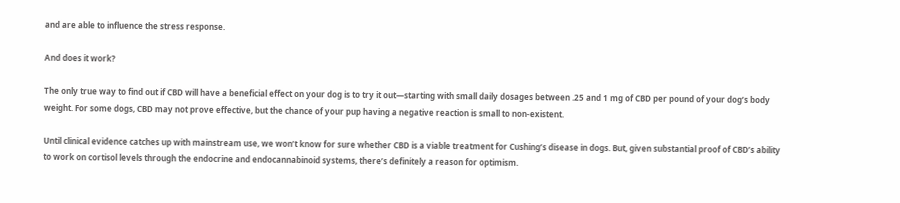and are able to influence the stress response.

And does it work?

The only true way to find out if CBD will have a beneficial effect on your dog is to try it out—starting with small daily dosages between .25 and 1 mg of CBD per pound of your dog’s body weight. For some dogs, CBD may not prove effective, but the chance of your pup having a negative reaction is small to non-existent.

Until clinical evidence catches up with mainstream use, we won’t know for sure whether CBD is a viable treatment for Cushing’s disease in dogs. But, given substantial proof of CBD’s ability to work on cortisol levels through the endocrine and endocannabinoid systems, there’s definitely a reason for optimism.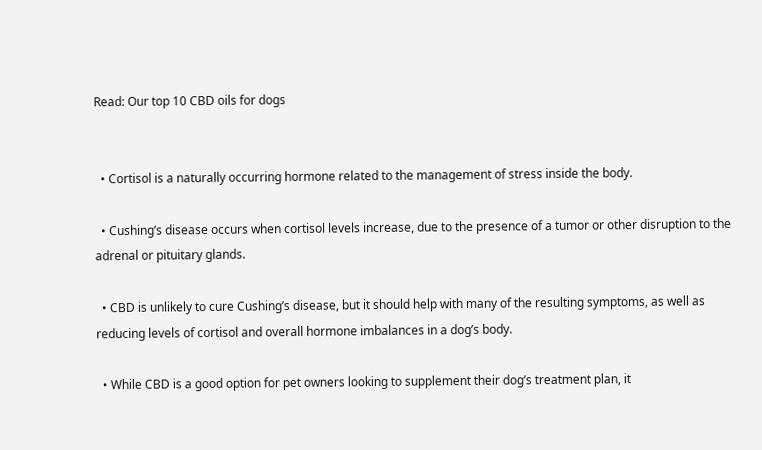Read: Our top 10 CBD oils for dogs


  • Cortisol is a naturally occurring hormone related to the management of stress inside the body.

  • Cushing’s disease occurs when cortisol levels increase, due to the presence of a tumor or other disruption to the adrenal or pituitary glands.

  • CBD is unlikely to cure Cushing’s disease, but it should help with many of the resulting symptoms, as well as reducing levels of cortisol and overall hormone imbalances in a dog’s body.

  • While CBD is a good option for pet owners looking to supplement their dog’s treatment plan, it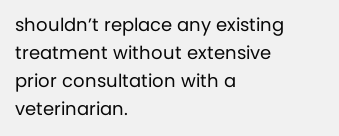shouldn’t replace any existing treatment without extensive prior consultation with a veterinarian.